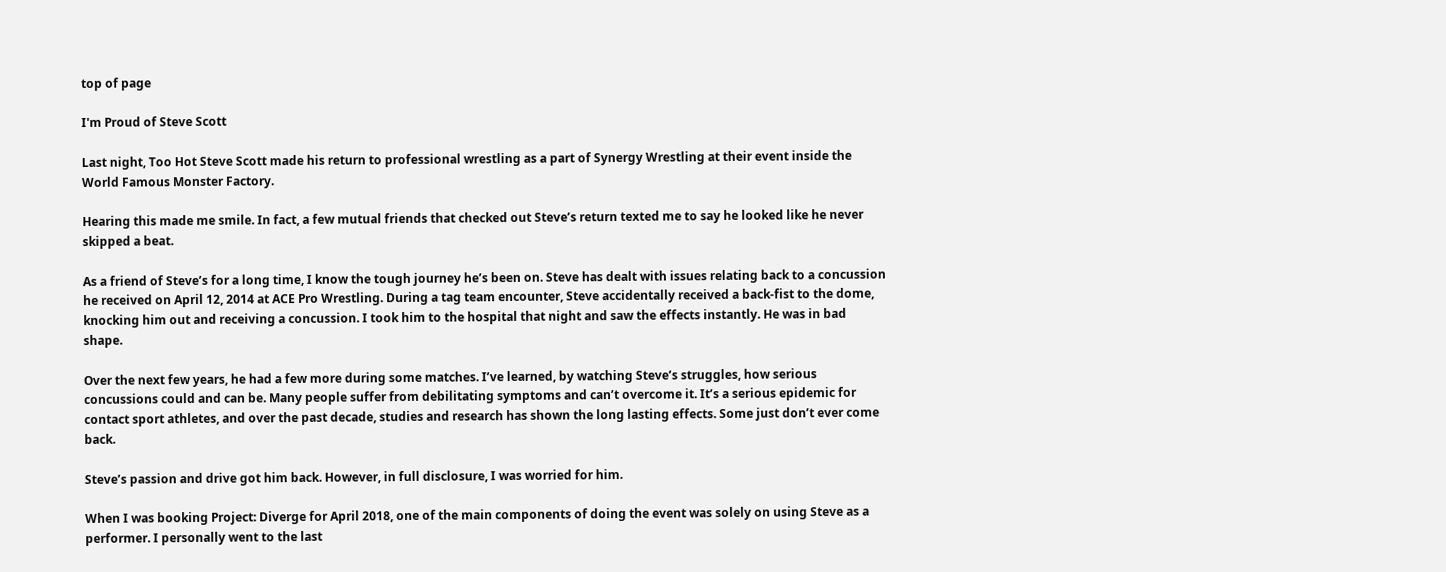top of page

I'm Proud of Steve Scott

Last night, Too Hot Steve Scott made his return to professional wrestling as a part of Synergy Wrestling at their event inside the World Famous Monster Factory.

Hearing this made me smile. In fact, a few mutual friends that checked out Steve’s return texted me to say he looked like he never skipped a beat.

As a friend of Steve’s for a long time, I know the tough journey he’s been on. Steve has dealt with issues relating back to a concussion he received on April 12, 2014 at ACE Pro Wrestling. During a tag team encounter, Steve accidentally received a back-fist to the dome, knocking him out and receiving a concussion. I took him to the hospital that night and saw the effects instantly. He was in bad shape.

Over the next few years, he had a few more during some matches. I’ve learned, by watching Steve’s struggles, how serious concussions could and can be. Many people suffer from debilitating symptoms and can’t overcome it. It’s a serious epidemic for contact sport athletes, and over the past decade, studies and research has shown the long lasting effects. Some just don’t ever come back.

Steve’s passion and drive got him back. However, in full disclosure, I was worried for him.

When I was booking Project: Diverge for April 2018, one of the main components of doing the event was solely on using Steve as a performer. I personally went to the last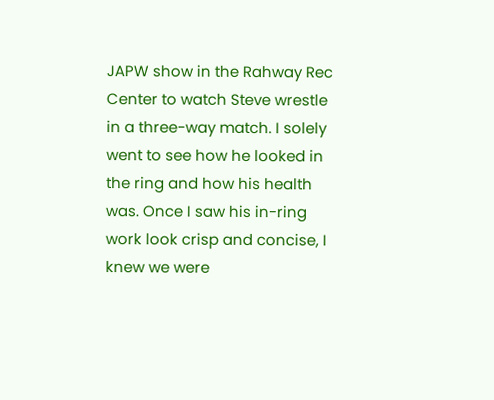JAPW show in the Rahway Rec Center to watch Steve wrestle in a three-way match. I solely went to see how he looked in the ring and how his health was. Once I saw his in-ring work look crisp and concise, I knew we were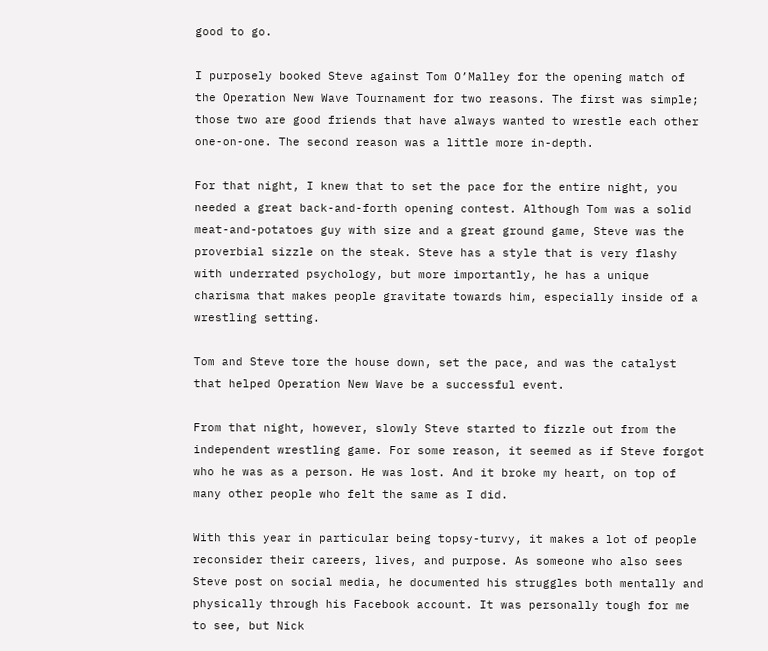good to go.

I purposely booked Steve against Tom O’Malley for the opening match of the Operation New Wave Tournament for two reasons. The first was simple; those two are good friends that have always wanted to wrestle each other one-on-one. The second reason was a little more in-depth.

For that night, I knew that to set the pace for the entire night, you needed a great back-and-forth opening contest. Although Tom was a solid meat-and-potatoes guy with size and a great ground game, Steve was the proverbial sizzle on the steak. Steve has a style that is very flashy with underrated psychology, but more importantly, he has a unique charisma that makes people gravitate towards him, especially inside of a wrestling setting.

Tom and Steve tore the house down, set the pace, and was the catalyst that helped Operation New Wave be a successful event.

From that night, however, slowly Steve started to fizzle out from the independent wrestling game. For some reason, it seemed as if Steve forgot who he was as a person. He was lost. And it broke my heart, on top of many other people who felt the same as I did.

With this year in particular being topsy-turvy, it makes a lot of people reconsider their careers, lives, and purpose. As someone who also sees Steve post on social media, he documented his struggles both mentally and physically through his Facebook account. It was personally tough for me to see, but Nick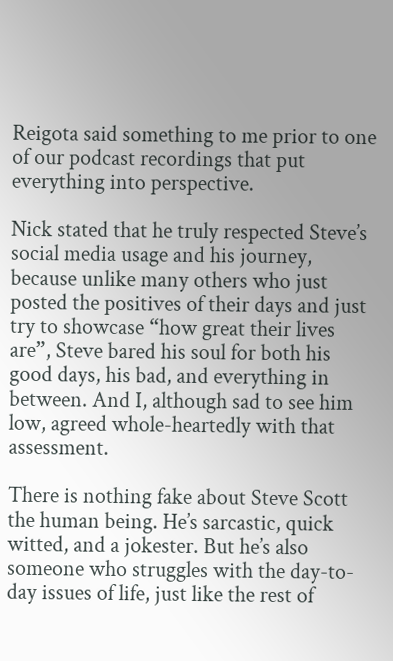Reigota said something to me prior to one of our podcast recordings that put everything into perspective.

Nick stated that he truly respected Steve’s social media usage and his journey, because unlike many others who just posted the positives of their days and just try to showcase “how great their lives are”, Steve bared his soul for both his good days, his bad, and everything in between. And I, although sad to see him low, agreed whole-heartedly with that assessment.

There is nothing fake about Steve Scott the human being. He’s sarcastic, quick witted, and a jokester. But he’s also someone who struggles with the day-to-day issues of life, just like the rest of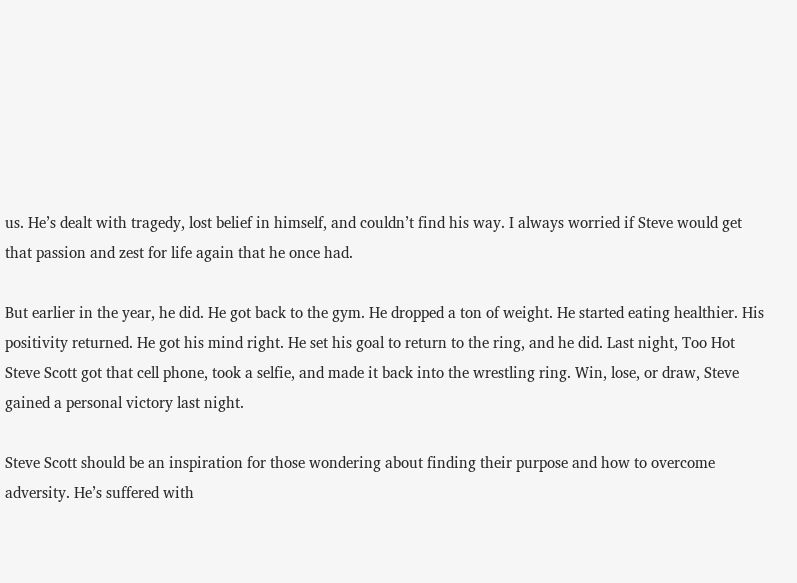us. He’s dealt with tragedy, lost belief in himself, and couldn’t find his way. I always worried if Steve would get that passion and zest for life again that he once had.

But earlier in the year, he did. He got back to the gym. He dropped a ton of weight. He started eating healthier. His positivity returned. He got his mind right. He set his goal to return to the ring, and he did. Last night, Too Hot Steve Scott got that cell phone, took a selfie, and made it back into the wrestling ring. Win, lose, or draw, Steve gained a personal victory last night.

Steve Scott should be an inspiration for those wondering about finding their purpose and how to overcome adversity. He’s suffered with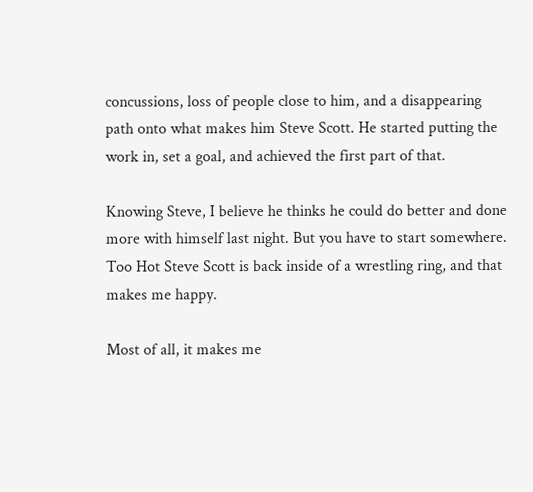concussions, loss of people close to him, and a disappearing path onto what makes him Steve Scott. He started putting the work in, set a goal, and achieved the first part of that.

Knowing Steve, I believe he thinks he could do better and done more with himself last night. But you have to start somewhere. Too Hot Steve Scott is back inside of a wrestling ring, and that makes me happy.

Most of all, it makes me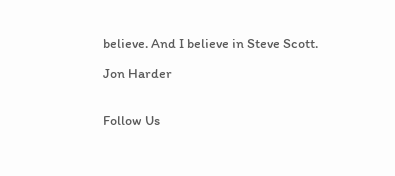believe. And I believe in Steve Scott.

Jon Harder


Follow Us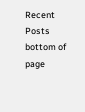Recent Posts
bottom of page